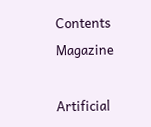Contents Magazine

Artificial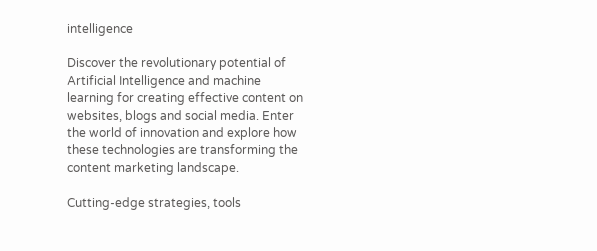intelligence

Discover the revolutionary potential of Artificial Intelligence and machine learning for creating effective content on websites, blogs and social media. Enter the world of innovation and explore how these technologies are transforming the content marketing landscape.

Cutting-edge strategies, tools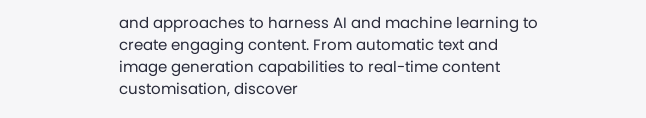and approaches to harness AI and machine learning to create engaging content. From automatic text and image generation capabilities to real-time content customisation, discover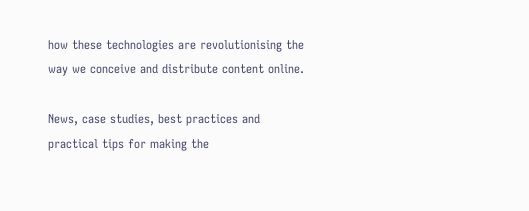how these technologies are revolutionising the way we conceive and distribute content online.

News, case studies, best practices and practical tips for making the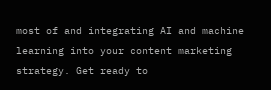most of and integrating AI and machine learning into your content marketing strategy. Get ready to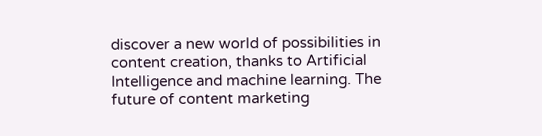discover a new world of possibilities in content creation, thanks to Artificial Intelligence and machine learning. The future of content marketing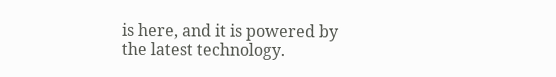is here, and it is powered by the latest technology.